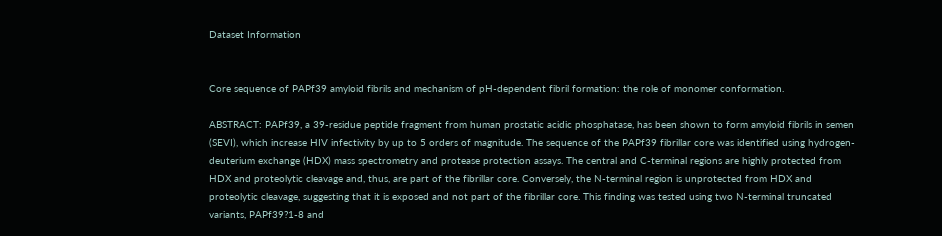Dataset Information


Core sequence of PAPf39 amyloid fibrils and mechanism of pH-dependent fibril formation: the role of monomer conformation.

ABSTRACT: PAPf39, a 39-residue peptide fragment from human prostatic acidic phosphatase, has been shown to form amyloid fibrils in semen (SEVI), which increase HIV infectivity by up to 5 orders of magnitude. The sequence of the PAPf39 fibrillar core was identified using hydrogen-deuterium exchange (HDX) mass spectrometry and protease protection assays. The central and C-terminal regions are highly protected from HDX and proteolytic cleavage and, thus, are part of the fibrillar core. Conversely, the N-terminal region is unprotected from HDX and proteolytic cleavage, suggesting that it is exposed and not part of the fibrillar core. This finding was tested using two N-terminal truncated variants, PAPf39?1-8 and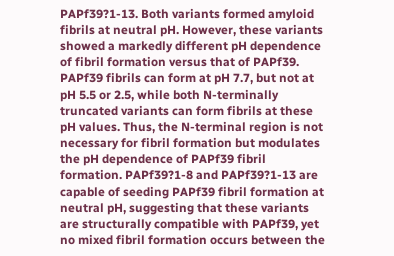PAPf39?1-13. Both variants formed amyloid fibrils at neutral pH. However, these variants showed a markedly different pH dependence of fibril formation versus that of PAPf39. PAPf39 fibrils can form at pH 7.7, but not at pH 5.5 or 2.5, while both N-terminally truncated variants can form fibrils at these pH values. Thus, the N-terminal region is not necessary for fibril formation but modulates the pH dependence of PAPf39 fibril formation. PAPf39?1-8 and PAPf39?1-13 are capable of seeding PAPf39 fibril formation at neutral pH, suggesting that these variants are structurally compatible with PAPf39, yet no mixed fibril formation occurs between the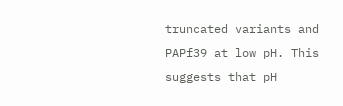truncated variants and PAPf39 at low pH. This suggests that pH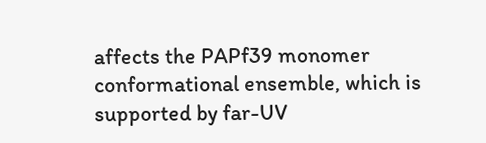affects the PAPf39 monomer conformational ensemble, which is supported by far-UV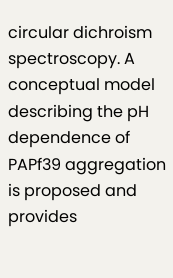circular dichroism spectroscopy. A conceptual model describing the pH dependence of PAPf39 aggregation is proposed and provides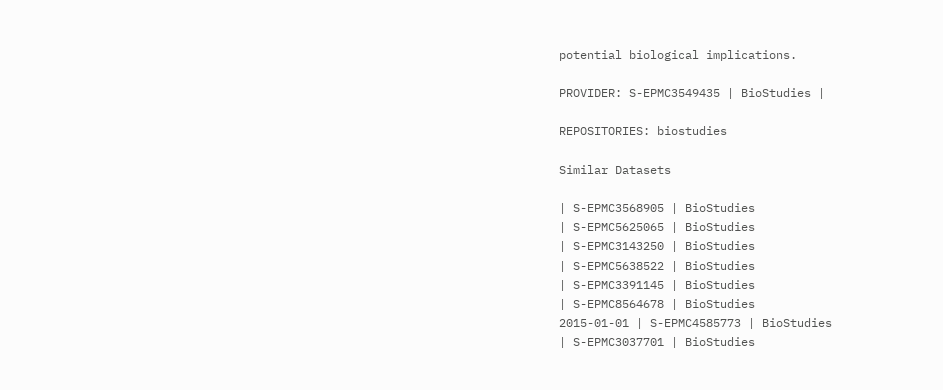potential biological implications.

PROVIDER: S-EPMC3549435 | BioStudies |

REPOSITORIES: biostudies

Similar Datasets

| S-EPMC3568905 | BioStudies
| S-EPMC5625065 | BioStudies
| S-EPMC3143250 | BioStudies
| S-EPMC5638522 | BioStudies
| S-EPMC3391145 | BioStudies
| S-EPMC8564678 | BioStudies
2015-01-01 | S-EPMC4585773 | BioStudies
| S-EPMC3037701 | BioStudies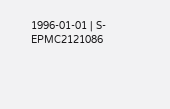1996-01-01 | S-EPMC2121086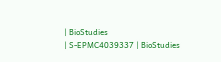| BioStudies
| S-EPMC4039337 | BioStudies